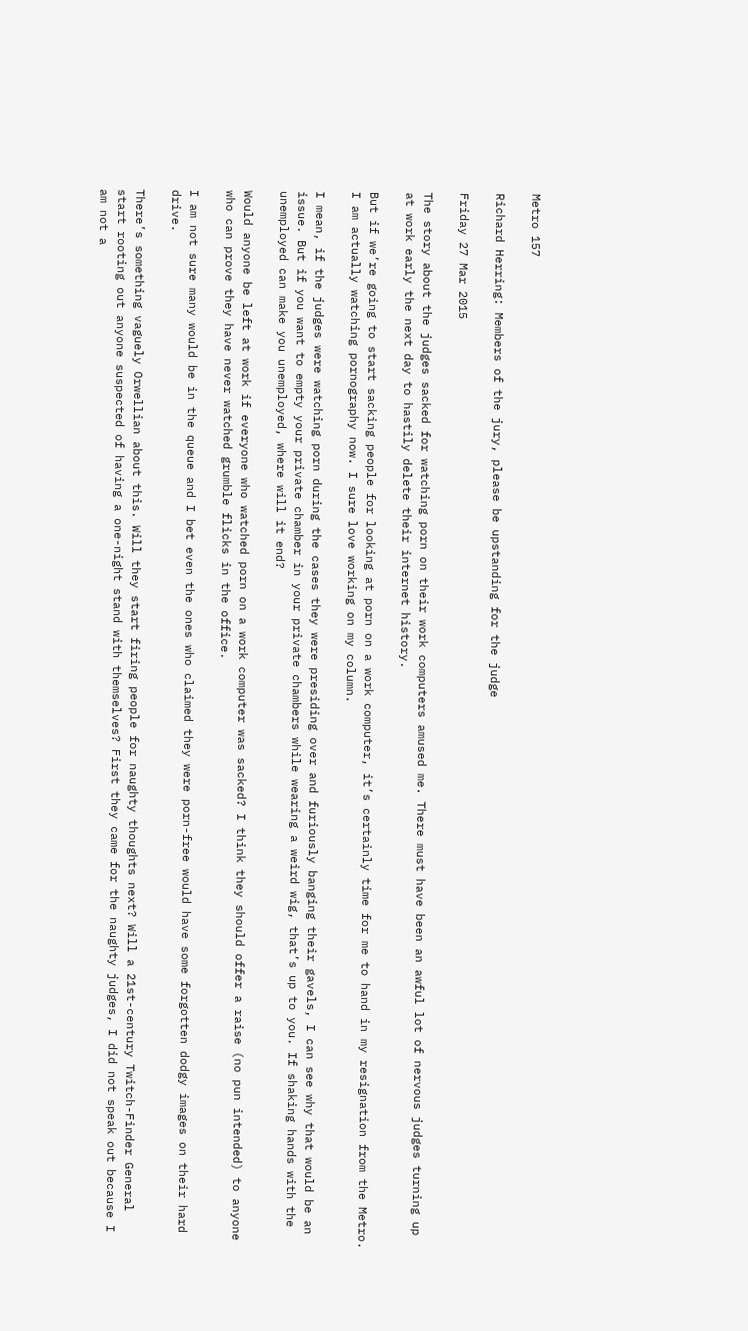Metro 157

Richard Herring: Members of the jury, please be upstanding for the judge

Friday 27 Mar 2015

The story about the judges sacked for watching porn on their work computers amused me. There must have been an awful lot of nervous judges turning up at work early the next day to hastily delete their internet history.

But if we’re going to start sacking people for looking at porn on a work computer, it’s certainly time for me to hand in my resignation from the Metro. I am actually watching pornography now. I sure love working on my column.

I mean, if the judges were watching porn during the cases they were presiding over and furiously banging their gavels, I can see why that would be an issue. But if you want to empty your private chamber in your private chambers while wearing a weird wig, that’s up to you. If shaking hands with the unemployed can make you unemployed, where will it end?

Would anyone be left at work if everyone who watched porn on a work computer was sacked? I think they should offer a raise (no pun intended) to anyone who can prove they have never watched grumble flicks in the office.

I am not sure many would be in the queue and I bet even the ones who claimed they were porn-free would have some forgotten dodgy images on their hard drive.

There’s something vaguely Orwellian about this. Will they start firing people for naughty thoughts next? Will a 21st-century Twitch-Finder General start rooting out anyone suspected of having a one-night stand with themselves? First they came for the naughty judges, I did not speak out because I am not a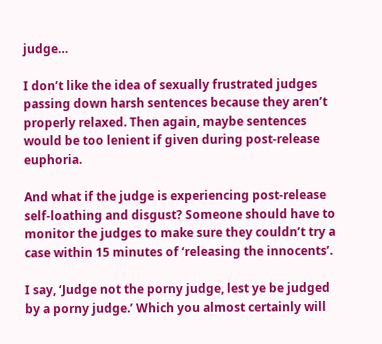judge…

I don’t like the idea of sexually frustrated judges passing down harsh sentences because they aren’t properly relaxed. Then again, maybe sentences would be too lenient if given during post-release euphoria.

And what if the judge is experiencing post-release self-loathing and disgust? Someone should have to monitor the judges to make sure they couldn’t try a case within 15 minutes of ‘releasing the innocents’.

I say, ‘Judge not the porny judge, lest ye be judged by a porny judge.’ Which you almost certainly will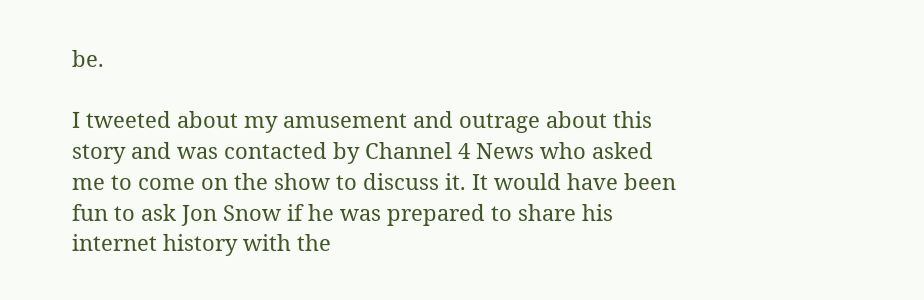be.

I tweeted about my amusement and outrage about this story and was contacted by Channel 4 News who asked me to come on the show to discuss it. It would have been fun to ask Jon Snow if he was prepared to share his internet history with the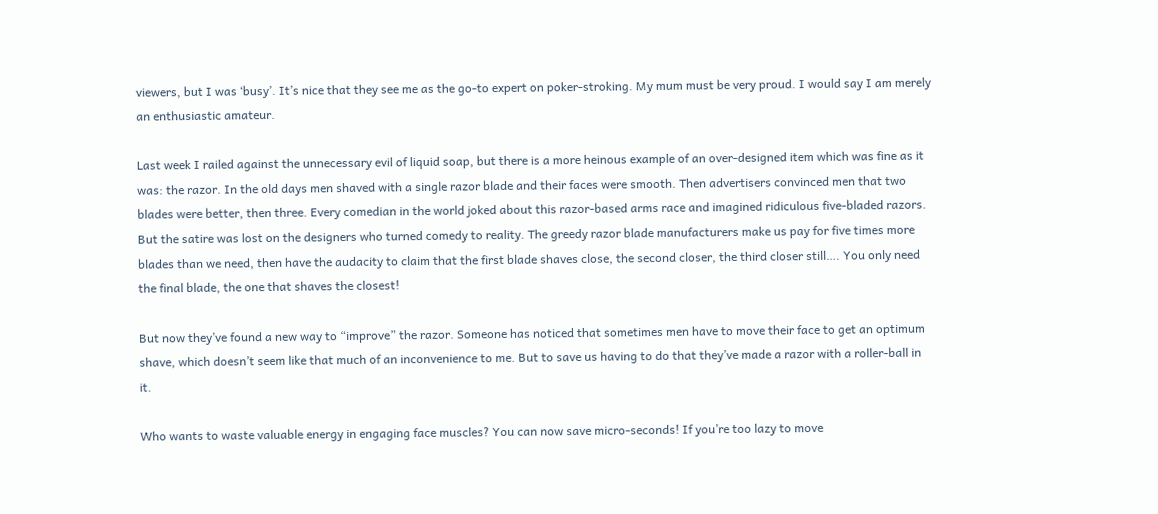viewers, but I was ‘busy’. It’s nice that they see me as the go-to expert on poker-stroking. My mum must be very proud. I would say I am merely an enthusiastic amateur.

Last week I railed against the unnecessary evil of liquid soap, but there is a more heinous example of an over-designed item which was fine as it was: the razor. In the old days men shaved with a single razor blade and their faces were smooth. Then advertisers convinced men that two blades were better, then three. Every comedian in the world joked about this razor-based arms race and imagined ridiculous five-bladed razors. But the satire was lost on the designers who turned comedy to reality. The greedy razor blade manufacturers make us pay for five times more blades than we need, then have the audacity to claim that the first blade shaves close, the second closer, the third closer still…. You only need the final blade, the one that shaves the closest!

But now they’ve found a new way to “improve” the razor. Someone has noticed that sometimes men have to move their face to get an optimum shave, which doesn’t seem like that much of an inconvenience to me. But to save us having to do that they’ve made a razor with a roller-ball in it.

Who wants to waste valuable energy in engaging face muscles? You can now save micro-seconds! If you’re too lazy to move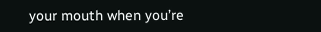your mouth when you’re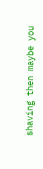shaving then maybe you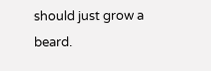should just grow a beard.